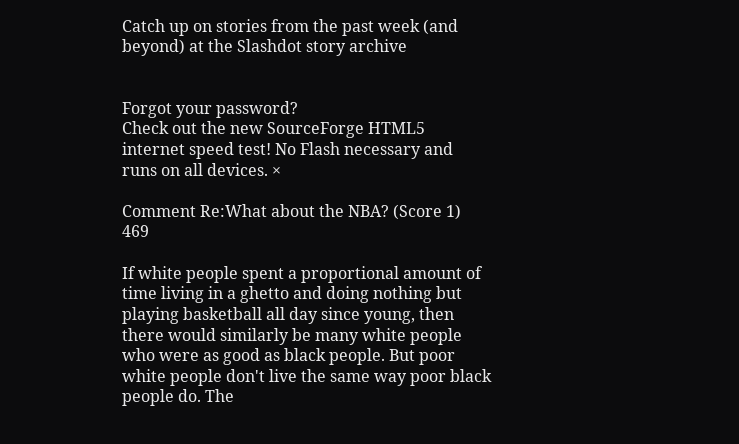Catch up on stories from the past week (and beyond) at the Slashdot story archive


Forgot your password?
Check out the new SourceForge HTML5 internet speed test! No Flash necessary and runs on all devices. ×

Comment Re:What about the NBA? (Score 1) 469

If white people spent a proportional amount of time living in a ghetto and doing nothing but playing basketball all day since young, then there would similarly be many white people who were as good as black people. But poor white people don't live the same way poor black people do. The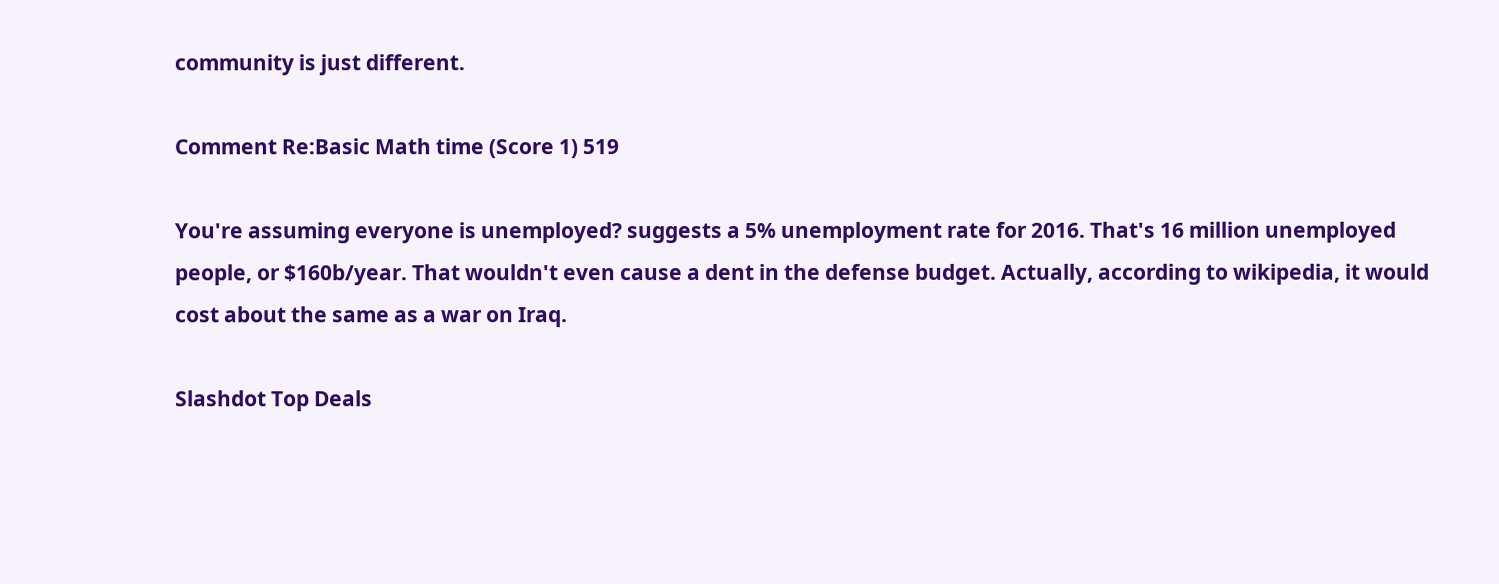community is just different.

Comment Re:Basic Math time (Score 1) 519

You're assuming everyone is unemployed? suggests a 5% unemployment rate for 2016. That's 16 million unemployed people, or $160b/year. That wouldn't even cause a dent in the defense budget. Actually, according to wikipedia, it would cost about the same as a war on Iraq.

Slashdot Top Deals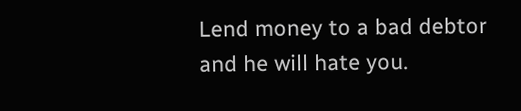Lend money to a bad debtor and he will hate you.